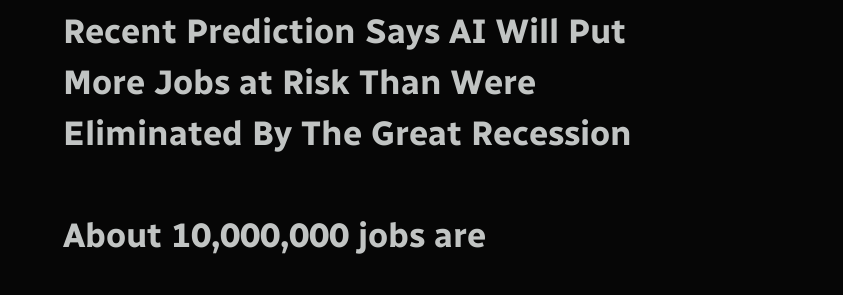Recent Prediction Says AI Will Put More Jobs at Risk Than Were Eliminated By The Great Recession

About 10,000,000 jobs are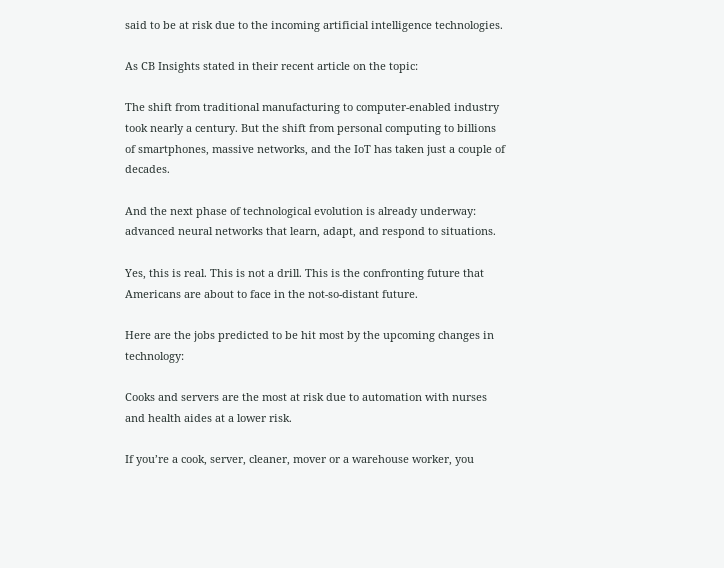said to be at risk due to the incoming artificial intelligence technologies.

As CB Insights stated in their recent article on the topic:

The shift from traditional manufacturing to computer-enabled industry took nearly a century. But the shift from personal computing to billions of smartphones, massive networks, and the IoT has taken just a couple of decades.

And the next phase of technological evolution is already underway: advanced neural networks that learn, adapt, and respond to situations.

Yes, this is real. This is not a drill. This is the confronting future that Americans are about to face in the not-so-distant future.

Here are the jobs predicted to be hit most by the upcoming changes in technology:

Cooks and servers are the most at risk due to automation with nurses  and health aides at a lower risk.

If you’re a cook, server, cleaner, mover or a warehouse worker, you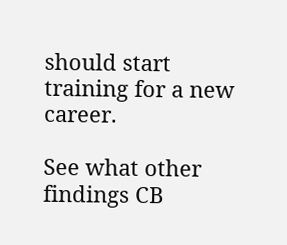should start training for a new career.

See what other findings CB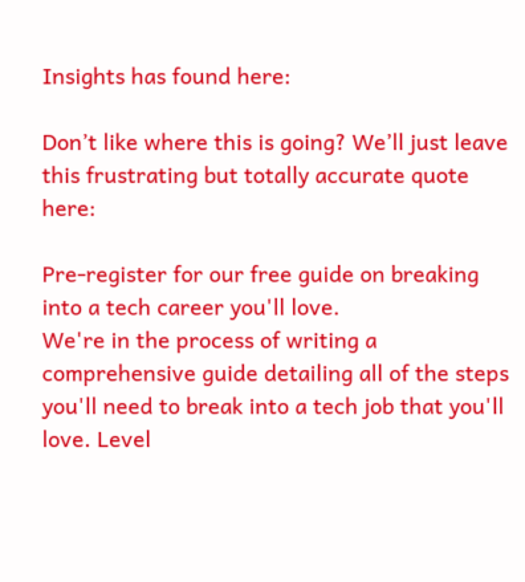Insights has found here:

Don’t like where this is going? We’ll just leave this frustrating but totally accurate quote here:

Pre-register for our free guide on breaking into a tech career you'll love.
We're in the process of writing a comprehensive guide detailing all of the steps you'll need to break into a tech job that you'll love. Level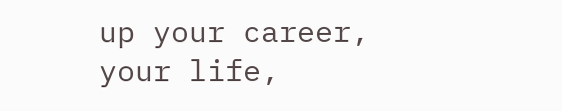up your career, your life,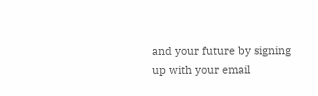and your future by signing up with your email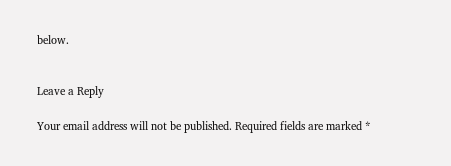below.


Leave a Reply

Your email address will not be published. Required fields are marked *